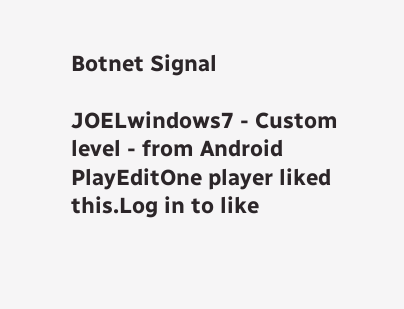Botnet Signal

JOELwindows7 - Custom level - from Android
PlayEditOne player liked this.Log in to like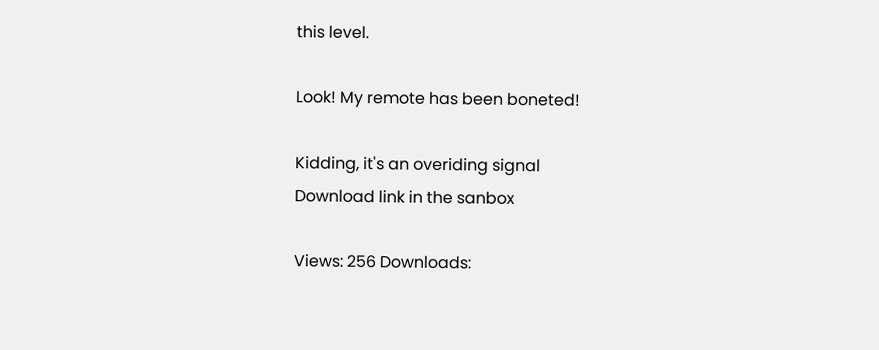this level.

Look! My remote has been boneted!

Kidding, it's an overiding signal
Download link in the sanbox

Views: 256 Downloads: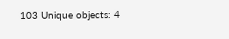103 Unique objects: 4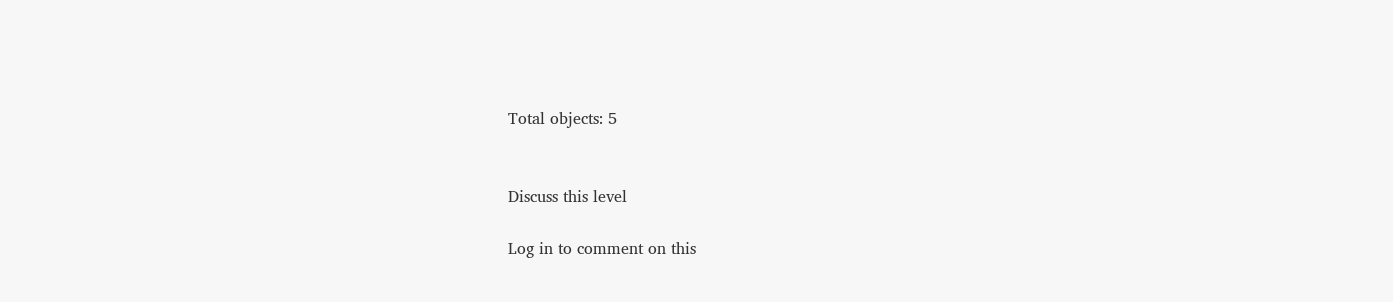Total objects: 5


Discuss this level

Log in to comment on this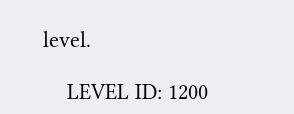level.

    LEVEL ID: 1200